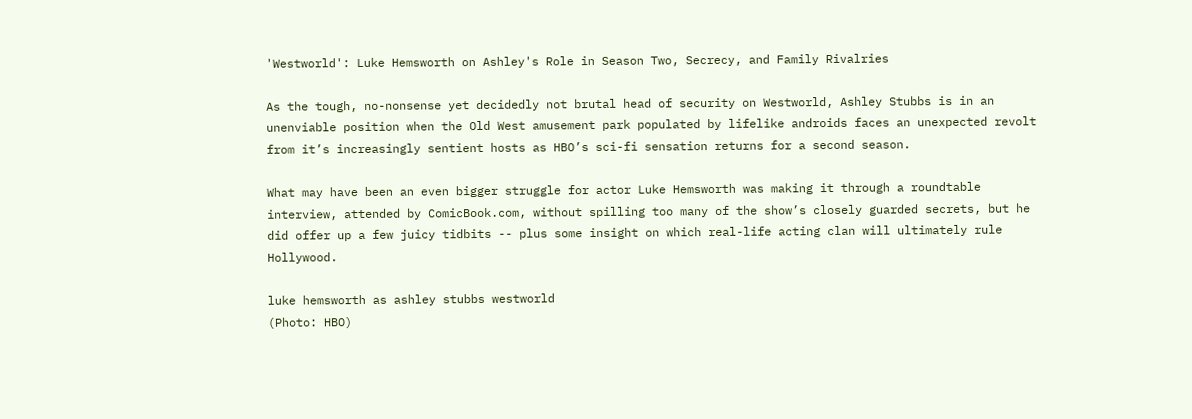'Westworld': Luke Hemsworth on Ashley's Role in Season Two, Secrecy, and Family Rivalries

As the tough, no-nonsense yet decidedly not brutal head of security on Westworld, Ashley Stubbs is in an unenviable position when the Old West amusement park populated by lifelike androids faces an unexpected revolt from it’s increasingly sentient hosts as HBO’s sci-fi sensation returns for a second season.

What may have been an even bigger struggle for actor Luke Hemsworth was making it through a roundtable interview, attended by ComicBook.com, without spilling too many of the show’s closely guarded secrets, but he did offer up a few juicy tidbits -- plus some insight on which real-life acting clan will ultimately rule Hollywood.

luke hemsworth as ashley stubbs westworld
(Photo: HBO)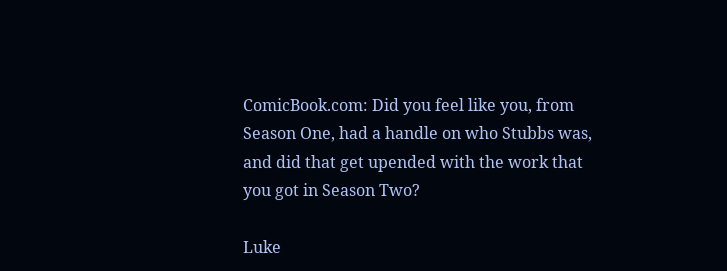ComicBook.com: Did you feel like you, from Season One, had a handle on who Stubbs was, and did that get upended with the work that you got in Season Two?

Luke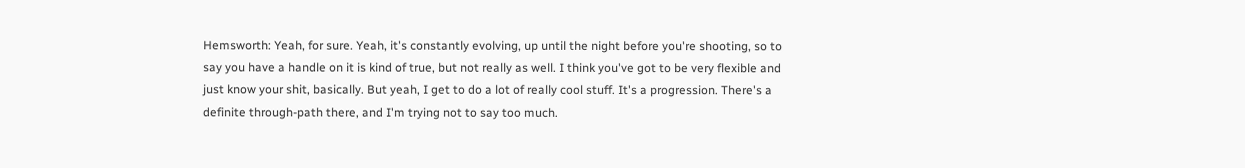Hemsworth: Yeah, for sure. Yeah, it's constantly evolving, up until the night before you're shooting, so to say you have a handle on it is kind of true, but not really as well. I think you've got to be very flexible and just know your shit, basically. But yeah, I get to do a lot of really cool stuff. It's a progression. There's a definite through-path there, and I'm trying not to say too much.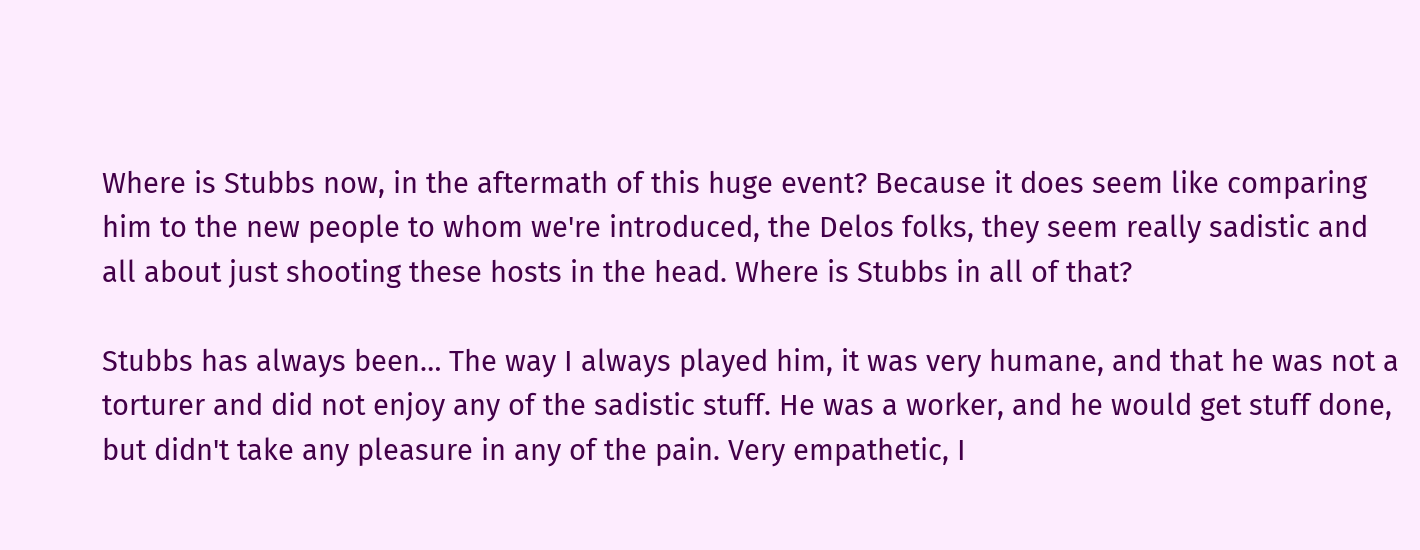Where is Stubbs now, in the aftermath of this huge event? Because it does seem like comparing him to the new people to whom we're introduced, the Delos folks, they seem really sadistic and all about just shooting these hosts in the head. Where is Stubbs in all of that?

Stubbs has always been… The way I always played him, it was very humane, and that he was not a torturer and did not enjoy any of the sadistic stuff. He was a worker, and he would get stuff done, but didn't take any pleasure in any of the pain. Very empathetic, I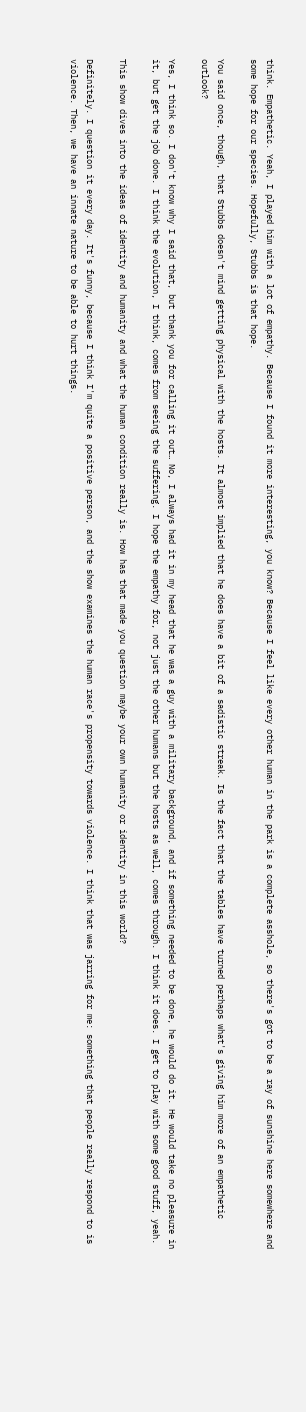think. Empathetic. Yeah, I played him with a lot of empathy. Because I found it more interesting, you know? Because I feel like every other human in the park is a complete asshole, so there's got to be a ray of sunshine here somewhere and some hope for our species. Hopefully, Stubbs is that hope.

You said once, though, that Stubbs doesn't mind getting physical with the hosts. It almost implied that he does have a bit of a sadistic streak. Is the fact that the tables have turned perhaps what's giving him more of an empathetic outlook?

Yes, I think so. I don't know why I said that, but thank you for calling it out… No, I always had it in my head that he was a guy with a military background, and if something needed to be done, he would do it. He would take no pleasure in it, but get the job done. I think the evolution, I think, comes from seeing the suffering. I hope the empathy for, not just the other humans but the hosts as well, comes through. I think it does. I get to play with some good stuff, yeah.

This show dives into the ideas of identity and humanity and what the human condition really is. How has that made you question maybe your own humanity or identity in this world?

Definitely. I question it every day. It's funny, because I think I'm quite a positive person, and the show examines the human race's propensity towards violence. I think that was jarring for me: something that people really respond to is violence. Then, we have an innate nature to be able to hurt things.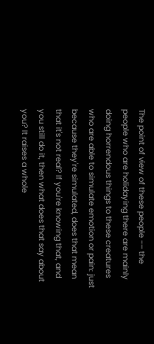The point of view of these people -– the people who are holidaying there are mainly doing horrendous things to these creatures who are able to simulate emotion or pain: just because they're simulated, does that mean that it's not real? If you're knowing that, and you still do it, then what does that say about you? It raises a whole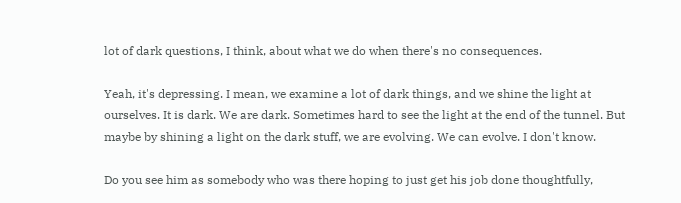lot of dark questions, I think, about what we do when there's no consequences.

Yeah, it's depressing. I mean, we examine a lot of dark things, and we shine the light at ourselves. It is dark. We are dark. Sometimes hard to see the light at the end of the tunnel. But maybe by shining a light on the dark stuff, we are evolving. We can evolve. I don't know.

Do you see him as somebody who was there hoping to just get his job done thoughtfully,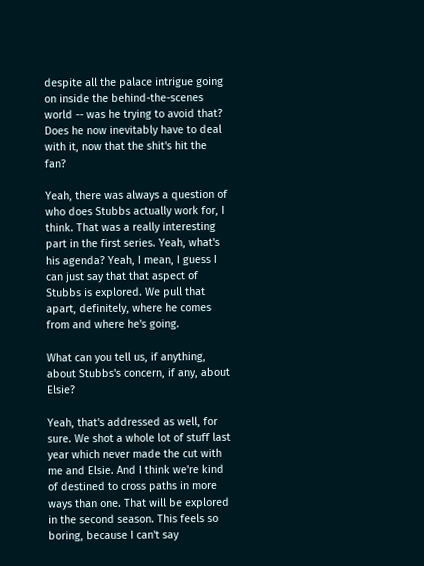despite all the palace intrigue going on inside the behind-the-scenes world -- was he trying to avoid that? Does he now inevitably have to deal with it, now that the shit's hit the fan?

Yeah, there was always a question of who does Stubbs actually work for, I think. That was a really interesting part in the first series. Yeah, what's his agenda? Yeah, I mean, I guess I can just say that that aspect of Stubbs is explored. We pull that apart, definitely, where he comes from and where he's going.

What can you tell us, if anything, about Stubbs's concern, if any, about Elsie?

Yeah, that's addressed as well, for sure. We shot a whole lot of stuff last year which never made the cut with me and Elsie. And I think we're kind of destined to cross paths in more ways than one. That will be explored in the second season. This feels so boring, because I can't say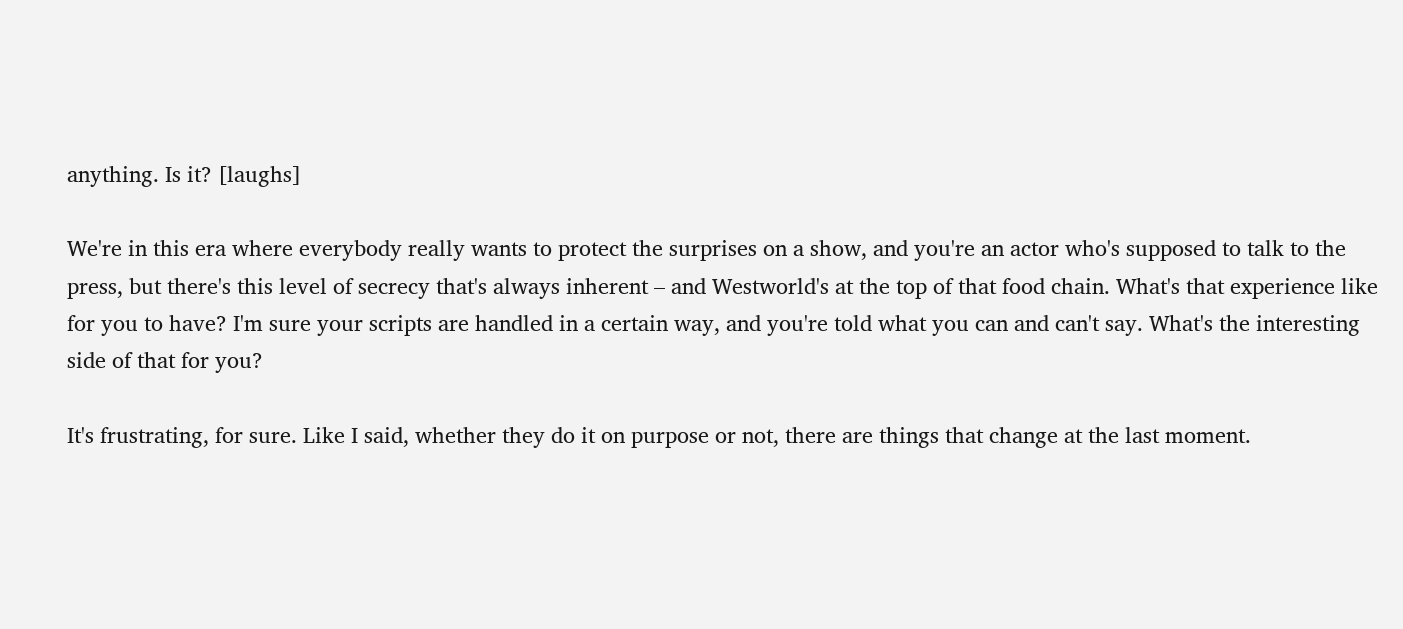anything. Is it? [laughs]

We're in this era where everybody really wants to protect the surprises on a show, and you're an actor who's supposed to talk to the press, but there's this level of secrecy that's always inherent – and Westworld's at the top of that food chain. What's that experience like for you to have? I'm sure your scripts are handled in a certain way, and you're told what you can and can't say. What's the interesting side of that for you?

It's frustrating, for sure. Like I said, whether they do it on purpose or not, there are things that change at the last moment.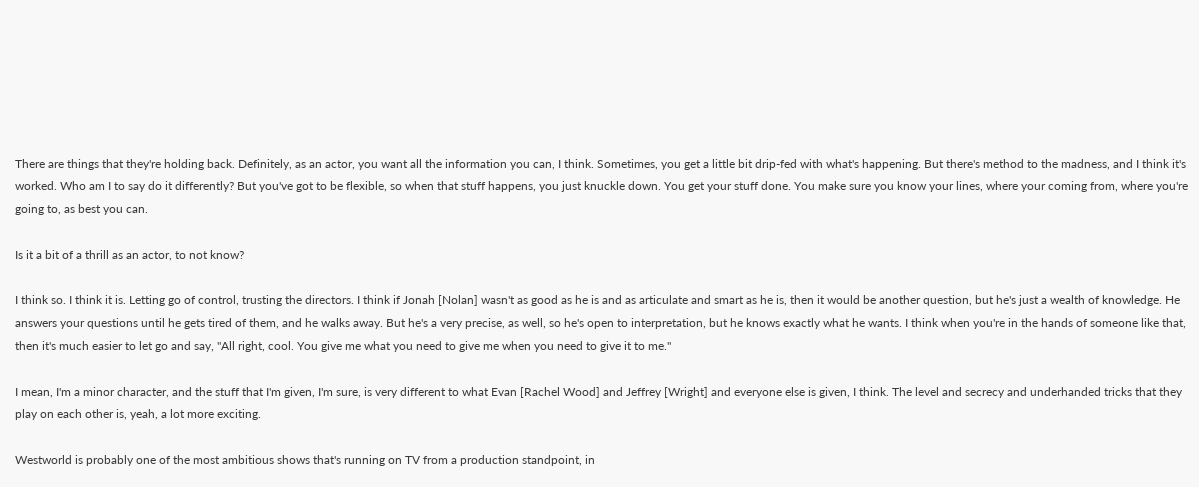There are things that they're holding back. Definitely, as an actor, you want all the information you can, I think. Sometimes, you get a little bit drip-fed with what's happening. But there's method to the madness, and I think it's worked. Who am I to say do it differently? But you've got to be flexible, so when that stuff happens, you just knuckle down. You get your stuff done. You make sure you know your lines, where your coming from, where you're going to, as best you can.

Is it a bit of a thrill as an actor, to not know?

I think so. I think it is. Letting go of control, trusting the directors. I think if Jonah [Nolan] wasn't as good as he is and as articulate and smart as he is, then it would be another question, but he's just a wealth of knowledge. He answers your questions until he gets tired of them, and he walks away. But he's a very precise, as well, so he's open to interpretation, but he knows exactly what he wants. I think when you're in the hands of someone like that, then it's much easier to let go and say, "All right, cool. You give me what you need to give me when you need to give it to me."

I mean, I'm a minor character, and the stuff that I'm given, I'm sure, is very different to what Evan [Rachel Wood] and Jeffrey [Wright] and everyone else is given, I think. The level and secrecy and underhanded tricks that they play on each other is, yeah, a lot more exciting.

Westworld is probably one of the most ambitious shows that's running on TV from a production standpoint, in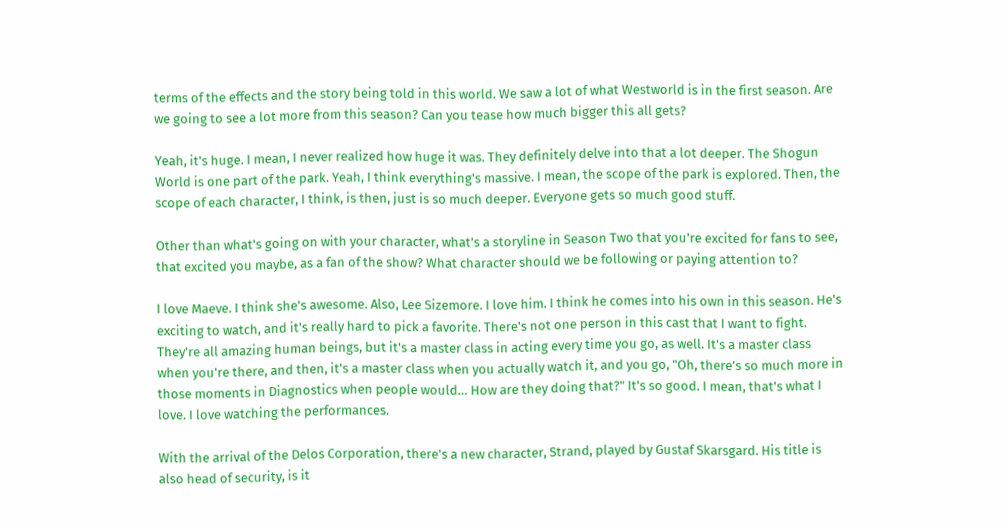terms of the effects and the story being told in this world. We saw a lot of what Westworld is in the first season. Are we going to see a lot more from this season? Can you tease how much bigger this all gets?

Yeah, it's huge. I mean, I never realized how huge it was. They definitely delve into that a lot deeper. The Shogun World is one part of the park. Yeah, I think everything's massive. I mean, the scope of the park is explored. Then, the scope of each character, I think, is then, just is so much deeper. Everyone gets so much good stuff.

Other than what's going on with your character, what's a storyline in Season Two that you're excited for fans to see, that excited you maybe, as a fan of the show? What character should we be following or paying attention to?

I love Maeve. I think she's awesome. Also, Lee Sizemore. I love him. I think he comes into his own in this season. He's exciting to watch, and it's really hard to pick a favorite. There's not one person in this cast that I want to fight. They're all amazing human beings, but it's a master class in acting every time you go, as well. It's a master class when you're there, and then, it's a master class when you actually watch it, and you go, "Oh, there's so much more in those moments in Diagnostics when people would… How are they doing that?" It's so good. I mean, that's what I love. I love watching the performances.

With the arrival of the Delos Corporation, there's a new character, Strand, played by Gustaf Skarsgard. His title is also head of security, is it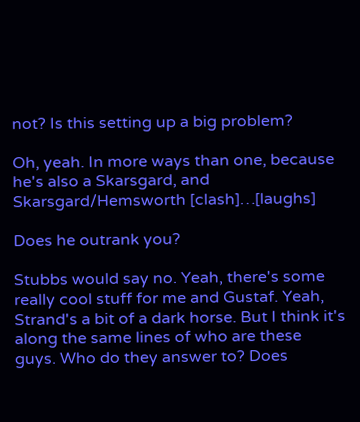not? Is this setting up a big problem?

Oh, yeah. In more ways than one, because he's also a Skarsgard, and Skarsgard/Hemsworth [clash]…[laughs]

Does he outrank you?

Stubbs would say no. Yeah, there's some really cool stuff for me and Gustaf. Yeah, Strand's a bit of a dark horse. But I think it's along the same lines of who are these guys. Who do they answer to? Does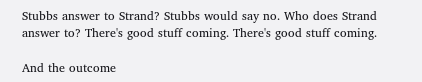Stubbs answer to Strand? Stubbs would say no. Who does Strand answer to? There's good stuff coming. There's good stuff coming.

And the outcome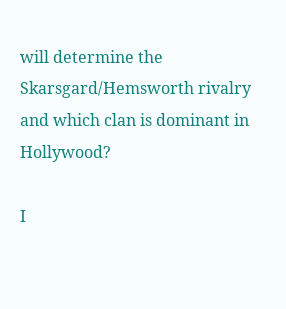will determine the Skarsgard/Hemsworth rivalry and which clan is dominant in Hollywood?

I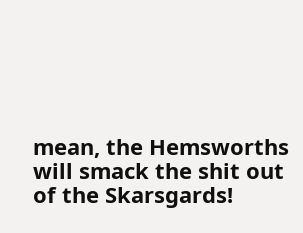mean, the Hemsworths will smack the shit out of the Skarsgards!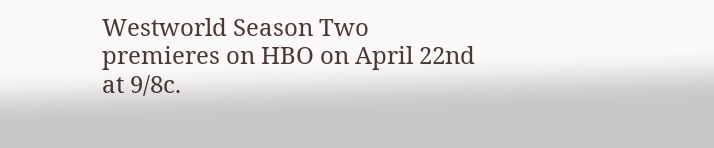Westworld Season Two premieres on HBO on April 22nd at 9/8c.